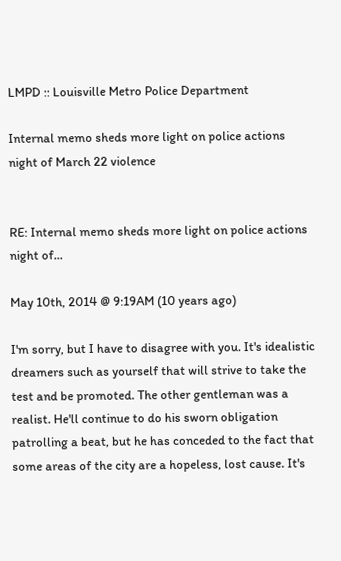LMPD :: Louisville Metro Police Department

Internal memo sheds more light on police actions night of March 22 violence


RE: Internal memo sheds more light on police actions night of...

May 10th, 2014 @ 9:19AM (10 years ago)

I'm sorry, but I have to disagree with you. It's idealistic dreamers such as yourself that will strive to take the test and be promoted. The other gentleman was a realist. He'll continue to do his sworn obligation patrolling a beat, but he has conceded to the fact that some areas of the city are a hopeless, lost cause. It's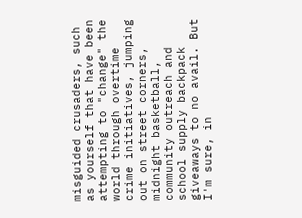misguided crusaders, such as yourself that have been attempting to "change" the world through overtime crime initiatives, jumping out on street corners, midnight basketball, community outreach and school supply backpack giveaways to no avail. But I'm sure, in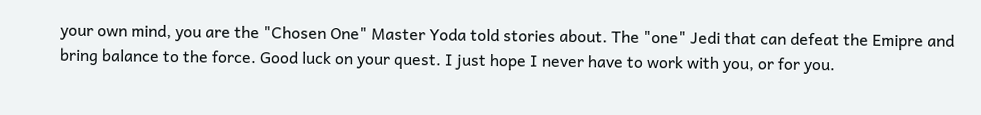your own mind, you are the "Chosen One" Master Yoda told stories about. The "one" Jedi that can defeat the Emipre and bring balance to the force. Good luck on your quest. I just hope I never have to work with you, or for you.